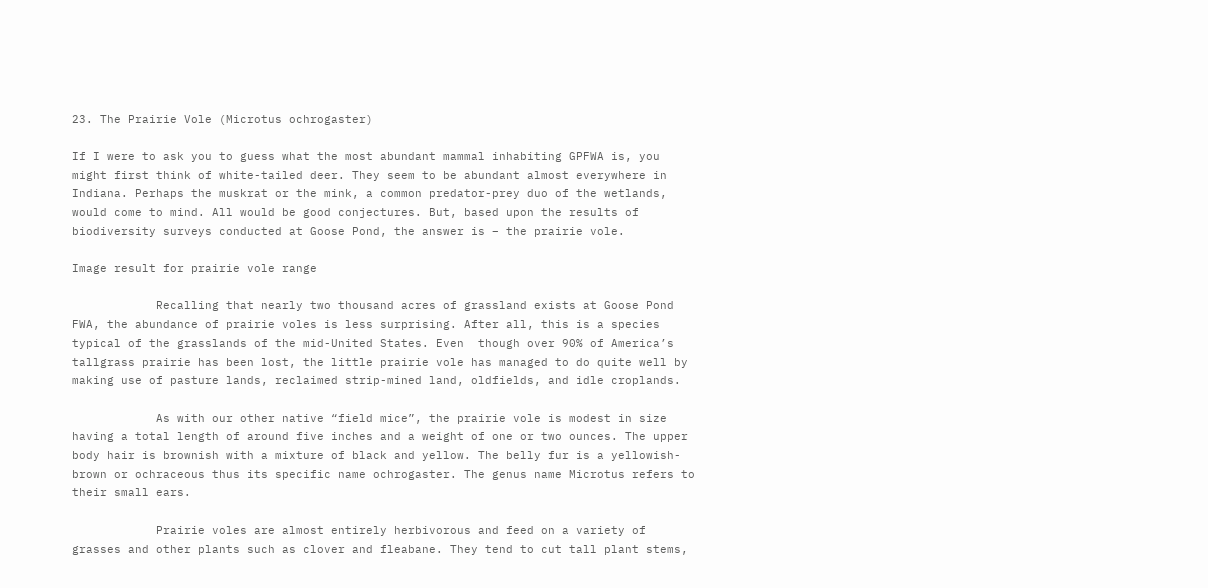23. The Prairie Vole (Microtus ochrogaster)

If I were to ask you to guess what the most abundant mammal inhabiting GPFWA is, you might first think of white-tailed deer. They seem to be abundant almost everywhere in Indiana. Perhaps the muskrat or the mink, a common predator-prey duo of the wetlands, would come to mind. All would be good conjectures. But, based upon the results of biodiversity surveys conducted at Goose Pond, the answer is – the prairie vole.

Image result for prairie vole range

            Recalling that nearly two thousand acres of grassland exists at Goose Pond FWA, the abundance of prairie voles is less surprising. After all, this is a species typical of the grasslands of the mid-United States. Even  though over 90% of America’s tallgrass prairie has been lost, the little prairie vole has managed to do quite well by making use of pasture lands, reclaimed strip-mined land, oldfields, and idle croplands.

            As with our other native “field mice”, the prairie vole is modest in size having a total length of around five inches and a weight of one or two ounces. The upper body hair is brownish with a mixture of black and yellow. The belly fur is a yellowish-brown or ochraceous thus its specific name ochrogaster. The genus name Microtus refers to their small ears.

            Prairie voles are almost entirely herbivorous and feed on a variety of grasses and other plants such as clover and fleabane. They tend to cut tall plant stems,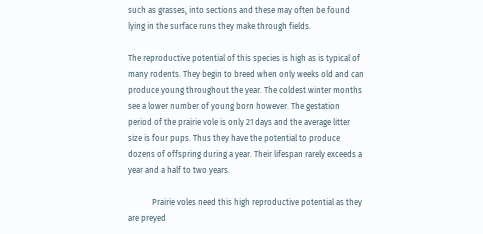such as grasses, into sections and these may often be found lying in the surface runs they make through fields.

The reproductive potential of this species is high as is typical of many rodents. They begin to breed when only weeks old and can produce young throughout the year. The coldest winter months see a lower number of young born however. The gestation period of the prairie vole is only 21 days and the average litter size is four pups. Thus they have the potential to produce dozens of offspring during a year. Their lifespan rarely exceeds a year and a half to two years.

            Prairie voles need this high reproductive potential as they are preyed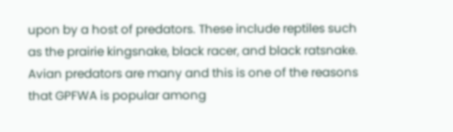upon by a host of predators. These include reptiles such as the prairie kingsnake, black racer, and black ratsnake. Avian predators are many and this is one of the reasons that GPFWA is popular among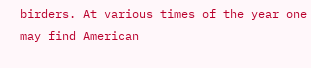birders. At various times of the year one may find American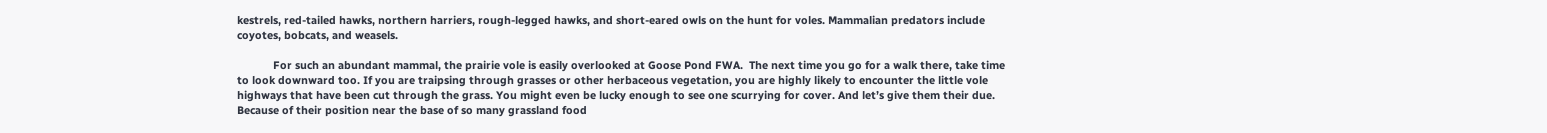kestrels, red-tailed hawks, northern harriers, rough-legged hawks, and short-eared owls on the hunt for voles. Mammalian predators include coyotes, bobcats, and weasels.

            For such an abundant mammal, the prairie vole is easily overlooked at Goose Pond FWA.  The next time you go for a walk there, take time to look downward too. If you are traipsing through grasses or other herbaceous vegetation, you are highly likely to encounter the little vole highways that have been cut through the grass. You might even be lucky enough to see one scurrying for cover. And let’s give them their due. Because of their position near the base of so many grassland food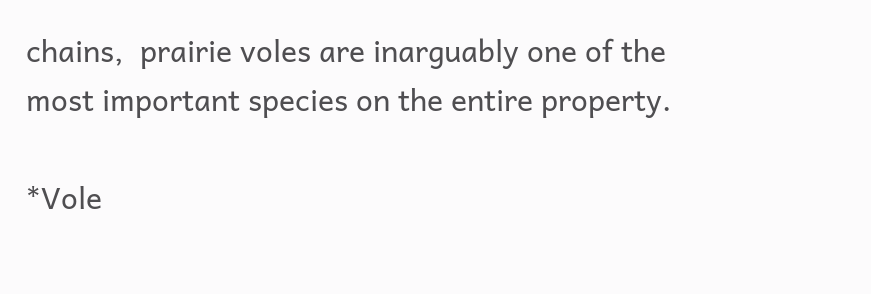chains,  prairie voles are inarguably one of the most important species on the entire property.

*Vole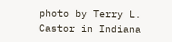photo by Terry L. Castor in Indiana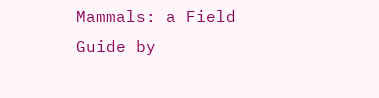Mammals: a Field Guide by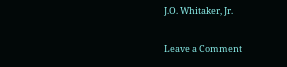J.O. Whitaker, Jr.

Leave a Comment